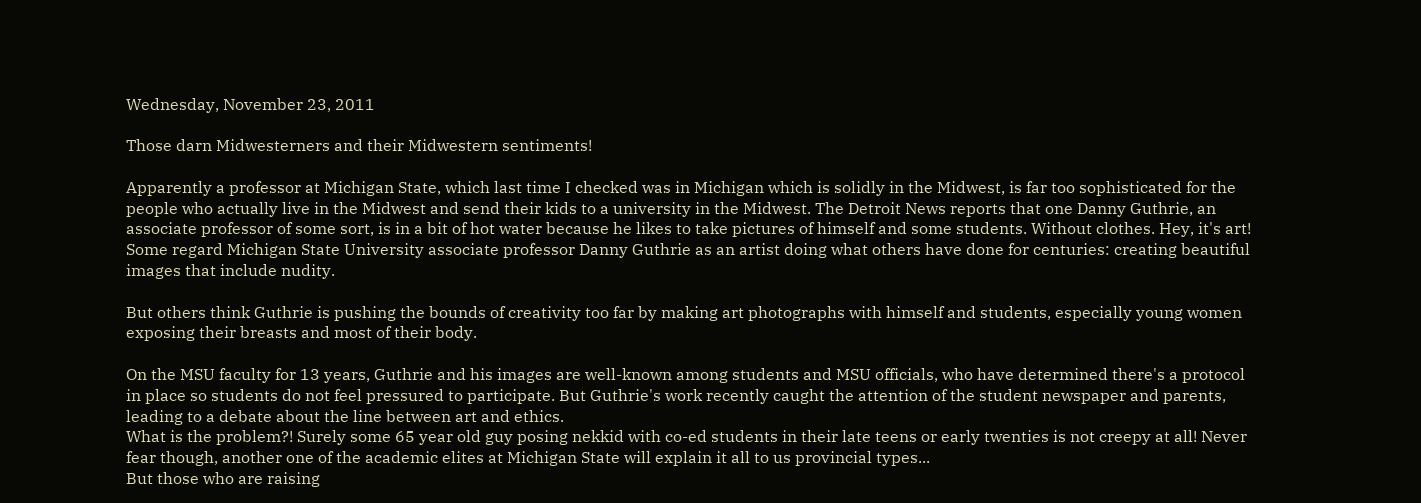Wednesday, November 23, 2011

Those darn Midwesterners and their Midwestern sentiments!

Apparently a professor at Michigan State, which last time I checked was in Michigan which is solidly in the Midwest, is far too sophisticated for the people who actually live in the Midwest and send their kids to a university in the Midwest. The Detroit News reports that one Danny Guthrie, an associate professor of some sort, is in a bit of hot water because he likes to take pictures of himself and some students. Without clothes. Hey, it's art!
Some regard Michigan State University associate professor Danny Guthrie as an artist doing what others have done for centuries: creating beautiful images that include nudity.

But others think Guthrie is pushing the bounds of creativity too far by making art photographs with himself and students, especially young women exposing their breasts and most of their body.

On the MSU faculty for 13 years, Guthrie and his images are well-known among students and MSU officials, who have determined there's a protocol in place so students do not feel pressured to participate. But Guthrie's work recently caught the attention of the student newspaper and parents, leading to a debate about the line between art and ethics.
What is the problem?! Surely some 65 year old guy posing nekkid with co-ed students in their late teens or early twenties is not creepy at all! Never fear though, another one of the academic elites at Michigan State will explain it all to us provincial types...
But those who are raising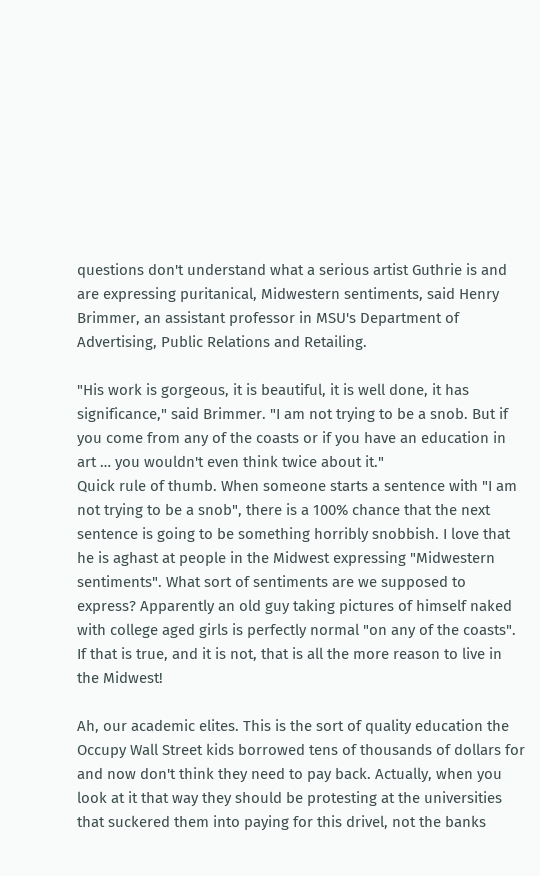questions don't understand what a serious artist Guthrie is and are expressing puritanical, Midwestern sentiments, said Henry Brimmer, an assistant professor in MSU's Department of Advertising, Public Relations and Retailing.

"His work is gorgeous, it is beautiful, it is well done, it has significance," said Brimmer. "I am not trying to be a snob. But if you come from any of the coasts or if you have an education in art … you wouldn't even think twice about it."
Quick rule of thumb. When someone starts a sentence with "I am not trying to be a snob", there is a 100% chance that the next sentence is going to be something horribly snobbish. I love that he is aghast at people in the Midwest expressing "Midwestern sentiments". What sort of sentiments are we supposed to express? Apparently an old guy taking pictures of himself naked with college aged girls is perfectly normal "on any of the coasts". If that is true, and it is not, that is all the more reason to live in the Midwest!

Ah, our academic elites. This is the sort of quality education the Occupy Wall Street kids borrowed tens of thousands of dollars for and now don't think they need to pay back. Actually, when you look at it that way they should be protesting at the universities that suckered them into paying for this drivel, not the banks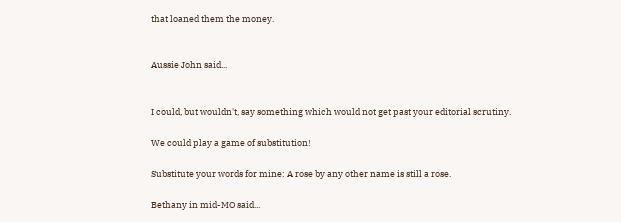that loaned them the money.


Aussie John said...


I could, but wouldn't, say something which would not get past your editorial scrutiny.

We could play a game of substitution!

Substitute your words for mine: A rose by any other name is still a rose.

Bethany in mid-MO said...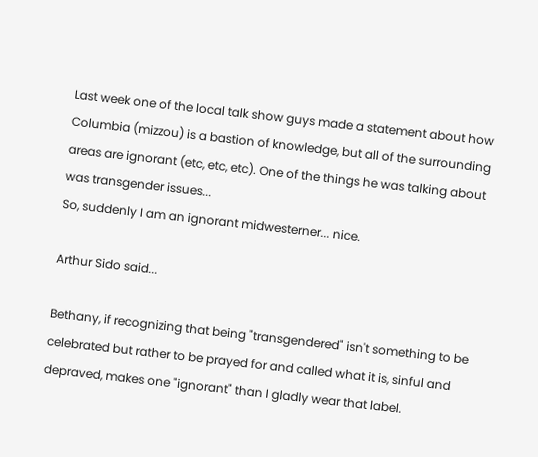Last week one of the local talk show guys made a statement about how Columbia (mizzou) is a bastion of knowledge, but all of the surrounding areas are ignorant (etc, etc, etc). One of the things he was talking about was transgender issues...
So, suddenly I am an ignorant midwesterner... nice.

Arthur Sido said...

Bethany, if recognizing that being "transgendered" isn't something to be celebrated but rather to be prayed for and called what it is, sinful and depraved, makes one "ignorant" than I gladly wear that label.